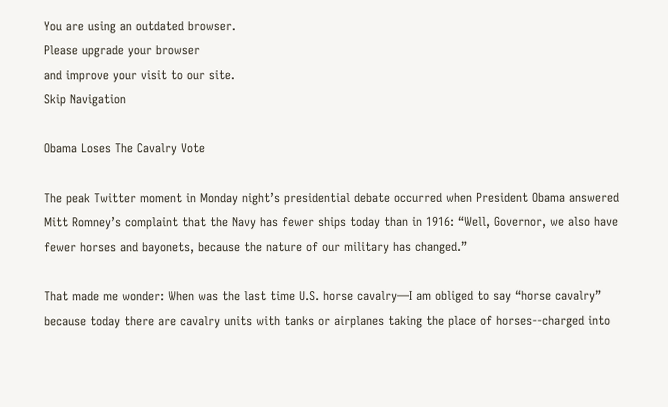You are using an outdated browser.
Please upgrade your browser
and improve your visit to our site.
Skip Navigation

Obama Loses The Cavalry Vote

The peak Twitter moment in Monday night’s presidential debate occurred when President Obama answered Mitt Romney’s complaint that the Navy has fewer ships today than in 1916: “Well, Governor, we also have fewer horses and bayonets, because the nature of our military has changed.”

That made me wonder: When was the last time U.S. horse cavalry—I am obliged to say “horse cavalry” because today there are cavalry units with tanks or airplanes taking the place of horses--charged into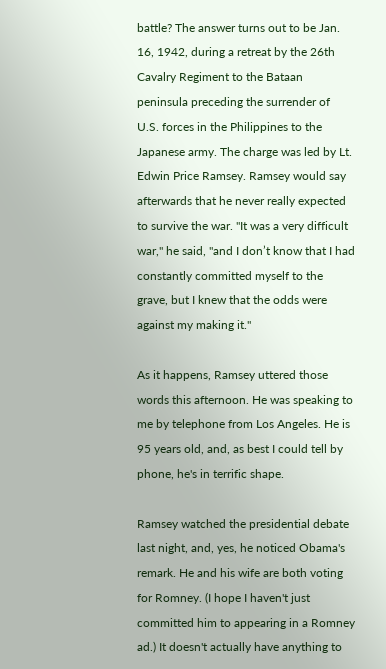battle? The answer turns out to be Jan. 16, 1942, during a retreat by the 26th Cavalry Regiment to the Bataan peninsula preceding the surrender of  U.S. forces in the Philippines to the Japanese army. The charge was led by Lt. Edwin Price Ramsey. Ramsey would say afterwards that he never really expected to survive the war. "It was a very difficult war," he said, "and I don’t know that I had constantly committed myself to the grave, but I knew that the odds were against my making it."

As it happens, Ramsey uttered those words this afternoon. He was speaking to me by telephone from Los Angeles. He is 95 years old, and, as best I could tell by phone, he's in terrific shape.

Ramsey watched the presidential debate last night, and, yes, he noticed Obama's remark. He and his wife are both voting for Romney. (I hope I haven't just committed him to appearing in a Romney ad.) It doesn't actually have anything to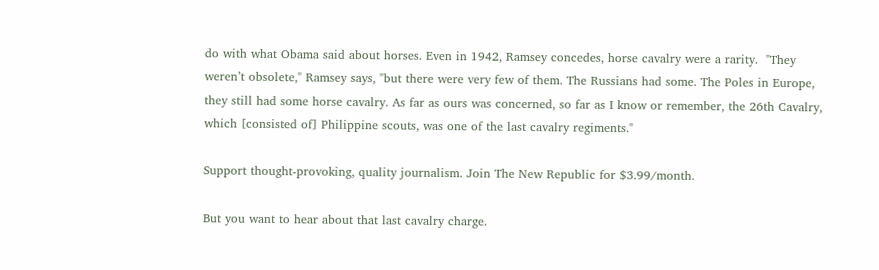do with what Obama said about horses. Even in 1942, Ramsey concedes, horse cavalry were a rarity.  "They weren’t obsolete," Ramsey says, "but there were very few of them. The Russians had some. The Poles in Europe, they still had some horse cavalry. As far as ours was concerned, so far as I know or remember, the 26th Cavalry, which [consisted of] Philippine scouts, was one of the last cavalry regiments."

Support thought-provoking, quality journalism. Join The New Republic for $3.99/month.

But you want to hear about that last cavalry charge.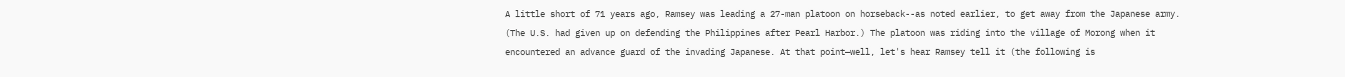A little short of 71 years ago, Ramsey was leading a 27-man platoon on horseback--as noted earlier, to get away from the Japanese army. (The U.S. had given up on defending the Philippines after Pearl Harbor.) The platoon was riding into the village of Morong when it encountered an advance guard of the invading Japanese. At that point—well, let's hear Ramsey tell it (the following is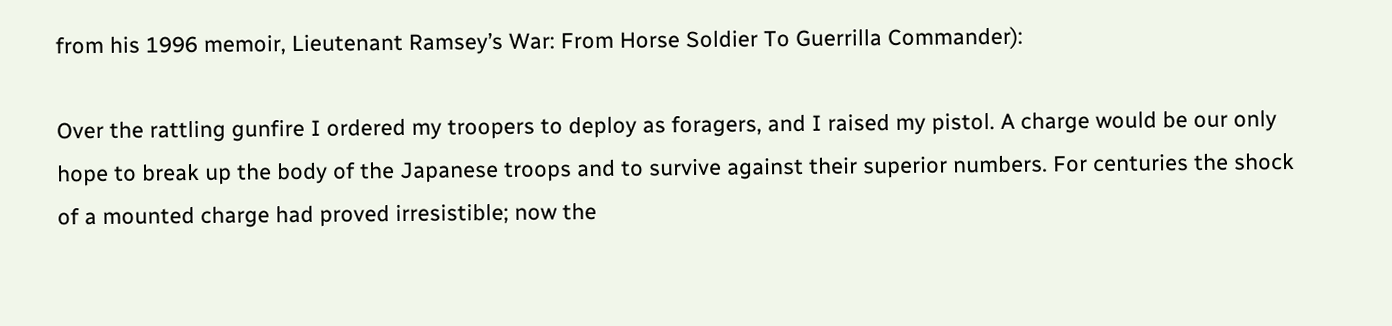from his 1996 memoir, Lieutenant Ramsey’s War: From Horse Soldier To Guerrilla Commander):

Over the rattling gunfire I ordered my troopers to deploy as foragers, and I raised my pistol. A charge would be our only hope to break up the body of the Japanese troops and to survive against their superior numbers. For centuries the shock of a mounted charge had proved irresistible; now the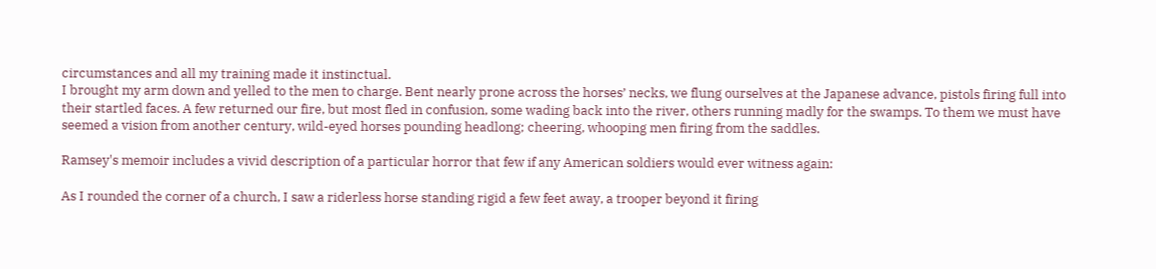circumstances and all my training made it instinctual.
I brought my arm down and yelled to the men to charge. Bent nearly prone across the horses’ necks, we flung ourselves at the Japanese advance, pistols firing full into their startled faces. A few returned our fire, but most fled in confusion, some wading back into the river, others running madly for the swamps. To them we must have seemed a vision from another century, wild-eyed horses pounding headlong; cheering, whooping men firing from the saddles.

Ramsey's memoir includes a vivid description of a particular horror that few if any American soldiers would ever witness again:

As I rounded the corner of a church, I saw a riderless horse standing rigid a few feet away, a trooper beyond it firing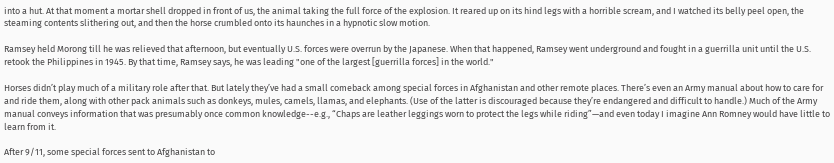into a hut. At that moment a mortar shell dropped in front of us, the animal taking the full force of the explosion. It reared up on its hind legs with a horrible scream, and I watched its belly peel open, the steaming contents slithering out, and then the horse crumbled onto its haunches in a hypnotic slow motion.

Ramsey held Morong till he was relieved that afternoon, but eventually U.S. forces were overrun by the Japanese. When that happened, Ramsey went underground and fought in a guerrilla unit until the U.S. retook the Philippines in 1945. By that time, Ramsey says, he was leading "one of the largest [guerrilla forces] in the world."

Horses didn’t play much of a military role after that. But lately they’ve had a small comeback among special forces in Afghanistan and other remote places. There’s even an Army manual about how to care for and ride them, along with other pack animals such as donkeys, mules, camels, llamas, and elephants. (Use of the latter is discouraged because they’re endangered and difficult to handle.) Much of the Army manual conveys information that was presumably once common knowledge--e.g., “Chaps are leather leggings worn to protect the legs while riding”—and even today I imagine Ann Romney would have little to learn from it.

After 9/11, some special forces sent to Afghanistan to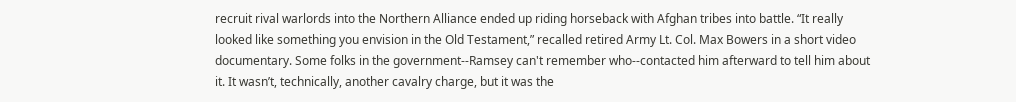recruit rival warlords into the Northern Alliance ended up riding horseback with Afghan tribes into battle. “It really looked like something you envision in the Old Testament,” recalled retired Army Lt. Col. Max Bowers in a short video documentary. Some folks in the government--Ramsey can't remember who--contacted him afterward to tell him about it. It wasn’t, technically, another cavalry charge, but it was the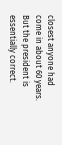closest anyone had come in about 60 years. But the president is essentially correct.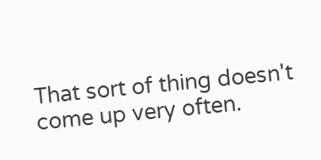That sort of thing doesn't come up very often.